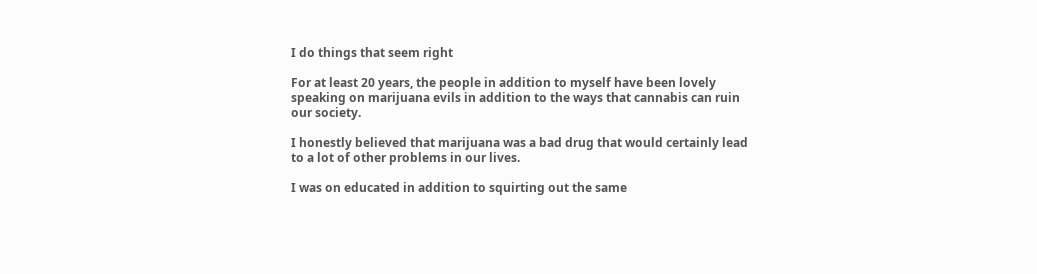I do things that seem right

For at least 20 years, the people in addition to myself have been lovely speaking on marijuana evils in addition to the ways that cannabis can ruin our society.

I honestly believed that marijuana was a bad drug that would certainly lead to a lot of other problems in our lives.

I was on educated in addition to squirting out the same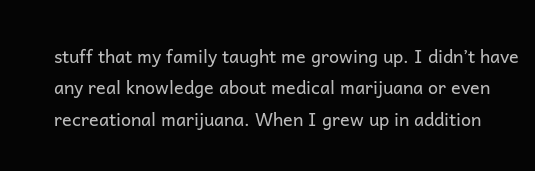stuff that my family taught me growing up. I didn’t have any real knowledge about medical marijuana or even recreational marijuana. When I grew up in addition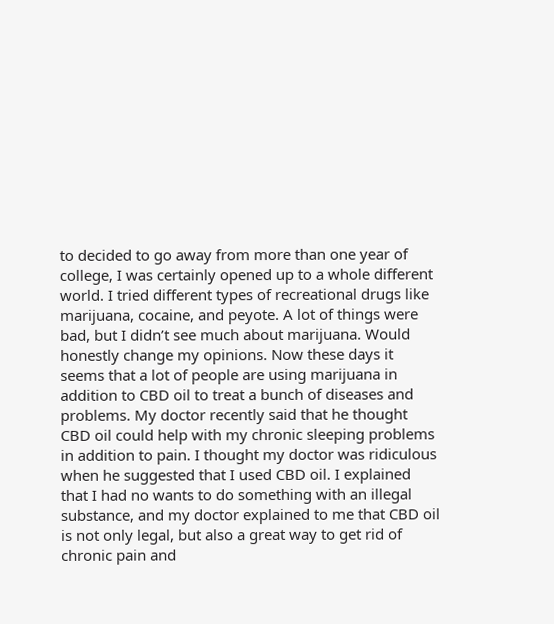to decided to go away from more than one year of college, I was certainly opened up to a whole different world. I tried different types of recreational drugs like marijuana, cocaine, and peyote. A lot of things were bad, but I didn’t see much about marijuana. Would honestly change my opinions. Now these days it seems that a lot of people are using marijuana in addition to CBD oil to treat a bunch of diseases and problems. My doctor recently said that he thought CBD oil could help with my chronic sleeping problems in addition to pain. I thought my doctor was ridiculous when he suggested that I used CBD oil. I explained that I had no wants to do something with an illegal substance, and my doctor explained to me that CBD oil is not only legal, but also a great way to get rid of chronic pain and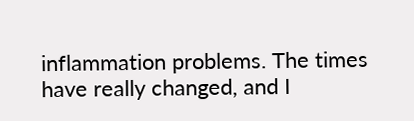inflammation problems. The times have really changed, and I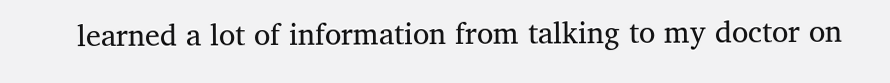learned a lot of information from talking to my doctor on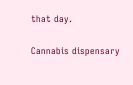that day.

Cannabis dispensary